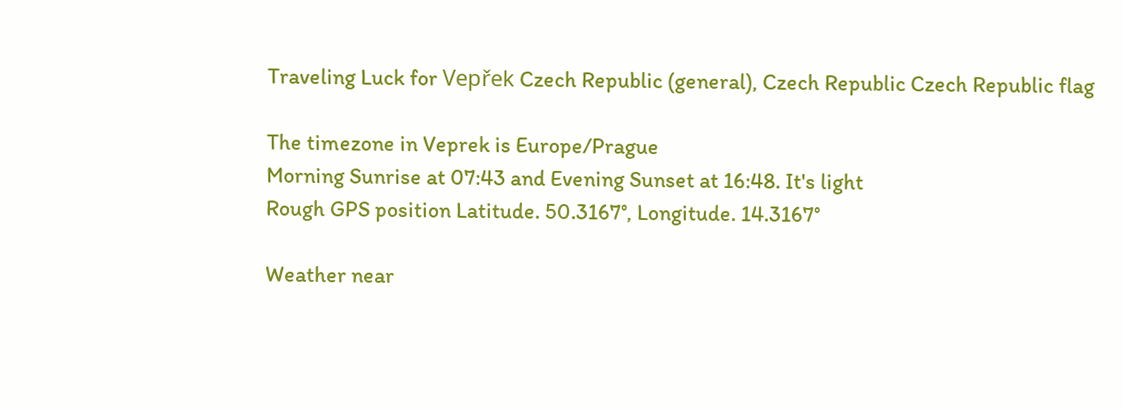Traveling Luck for Vepřek Czech Republic (general), Czech Republic Czech Republic flag

The timezone in Veprek is Europe/Prague
Morning Sunrise at 07:43 and Evening Sunset at 16:48. It's light
Rough GPS position Latitude. 50.3167°, Longitude. 14.3167°

Weather near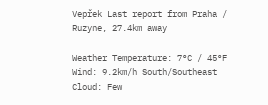Vepřek Last report from Praha / Ruzyne, 27.4km away

Weather Temperature: 7°C / 45°F
Wind: 9.2km/h South/Southeast
Cloud: Few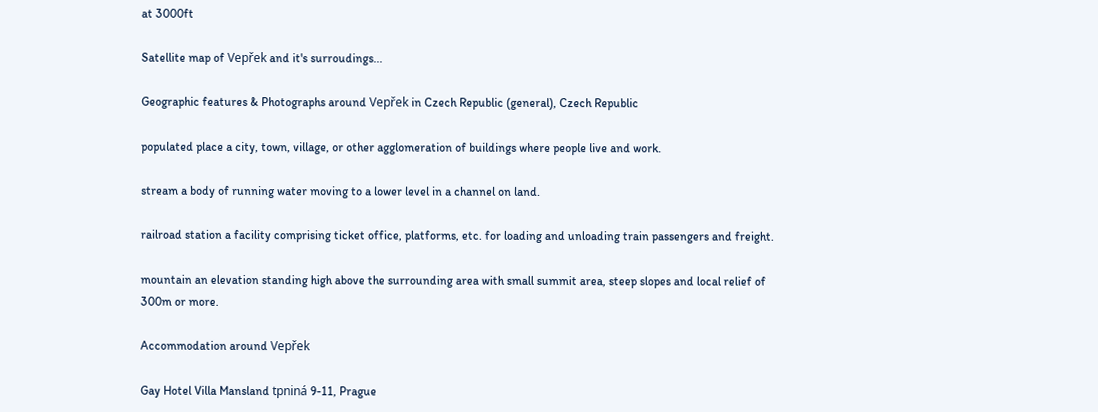at 3000ft

Satellite map of Vepřek and it's surroudings...

Geographic features & Photographs around Vepřek in Czech Republic (general), Czech Republic

populated place a city, town, village, or other agglomeration of buildings where people live and work.

stream a body of running water moving to a lower level in a channel on land.

railroad station a facility comprising ticket office, platforms, etc. for loading and unloading train passengers and freight.

mountain an elevation standing high above the surrounding area with small summit area, steep slopes and local relief of 300m or more.

Accommodation around Vepřek

Gay Hotel Villa Mansland tpniná 9-11, Prague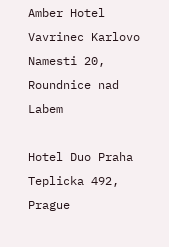Amber Hotel Vavrinec Karlovo Namesti 20, Roundnice nad Labem

Hotel Duo Praha Teplicka 492, Prague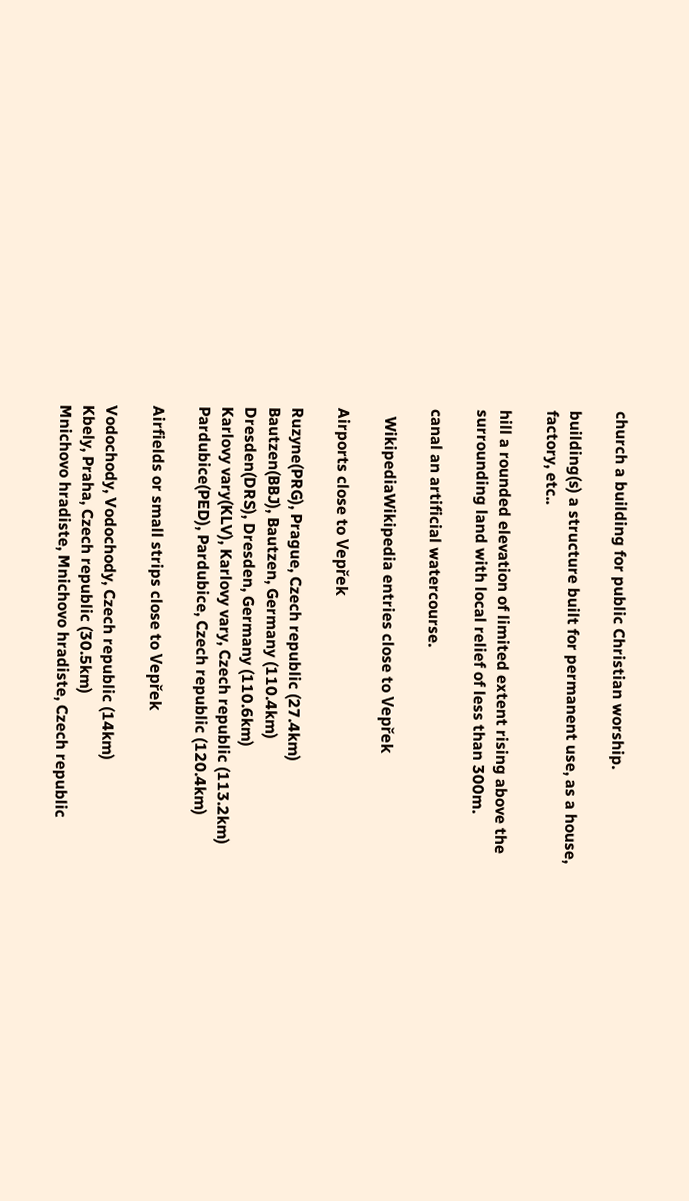church a building for public Christian worship.

building(s) a structure built for permanent use, as a house, factory, etc..

hill a rounded elevation of limited extent rising above the surrounding land with local relief of less than 300m.

canal an artificial watercourse.

  WikipediaWikipedia entries close to Vepřek

Airports close to Vepřek

Ruzyne(PRG), Prague, Czech republic (27.4km)
Bautzen(BBJ), Bautzen, Germany (110.4km)
Dresden(DRS), Dresden, Germany (110.6km)
Karlovy vary(KLV), Karlovy vary, Czech republic (113.2km)
Pardubice(PED), Pardubice, Czech republic (120.4km)

Airfields or small strips close to Vepřek

Vodochody, Vodochody, Czech republic (14km)
Kbely, Praha, Czech republic (30.5km)
Mnichovo hradiste, Mnichovo hradiste, Czech republic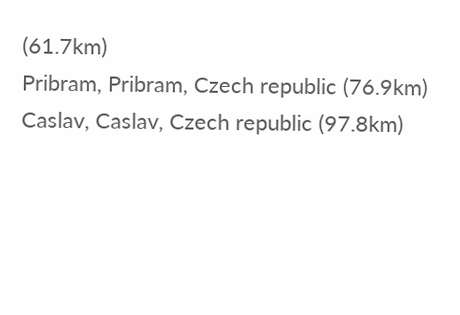(61.7km)
Pribram, Pribram, Czech republic (76.9km)
Caslav, Caslav, Czech republic (97.8km)